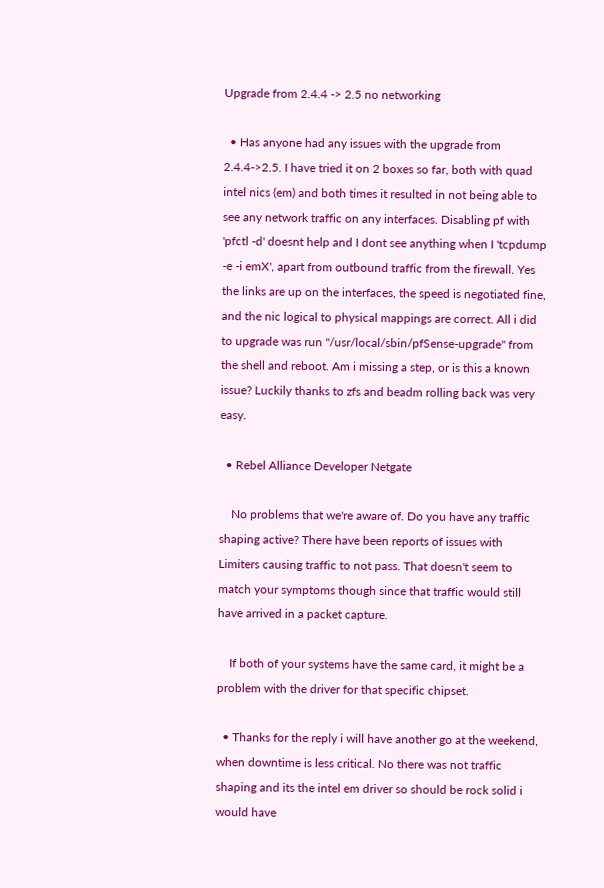Upgrade from 2.4.4 -> 2.5 no networking

  • Has anyone had any issues with the upgrade from 2.4.4->2.5. I have tried it on 2 boxes so far, both with quad intel nics (em) and both times it resulted in not being able to see any network traffic on any interfaces. Disabling pf with 'pfctl -d' doesnt help and I dont see anything when I 'tcpdump -e -i emX', apart from outbound traffic from the firewall. Yes the links are up on the interfaces, the speed is negotiated fine, and the nic logical to physical mappings are correct. All i did to upgrade was run "/usr/local/sbin/pfSense-upgrade" from the shell and reboot. Am i missing a step, or is this a known issue? Luckily thanks to zfs and beadm rolling back was very easy.

  • Rebel Alliance Developer Netgate

    No problems that we're aware of. Do you have any traffic shaping active? There have been reports of issues with Limiters causing traffic to not pass. That doesn't seem to match your symptoms though since that traffic would still have arrived in a packet capture.

    If both of your systems have the same card, it might be a problem with the driver for that specific chipset.

  • Thanks for the reply i will have another go at the weekend, when downtime is less critical. No there was not traffic shaping and its the intel em driver so should be rock solid i would have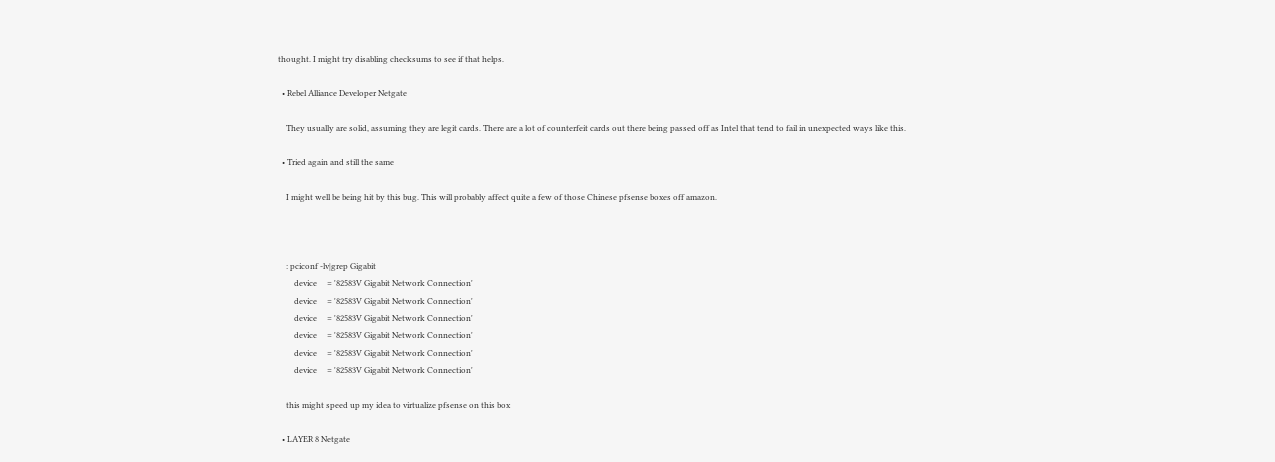thought. I might try disabling checksums to see if that helps.

  • Rebel Alliance Developer Netgate

    They usually are solid, assuming they are legit cards. There are a lot of counterfeit cards out there being passed off as Intel that tend to fail in unexpected ways like this.

  • Tried again and still the same

    I might well be being hit by this bug. This will probably affect quite a few of those Chinese pfsense boxes off amazon.



    : pciconf -lv|grep Gigabit
        device     = '82583V Gigabit Network Connection'
        device     = '82583V Gigabit Network Connection'
        device     = '82583V Gigabit Network Connection'
        device     = '82583V Gigabit Network Connection'
        device     = '82583V Gigabit Network Connection'
        device     = '82583V Gigabit Network Connection'

    this might speed up my idea to virtualize pfsense on this box

  • LAYER 8 Netgate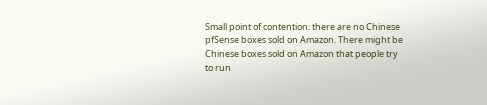Small point of contention: there are no Chinese pfSense boxes sold on Amazon. There might be Chinese boxes sold on Amazon that people try to run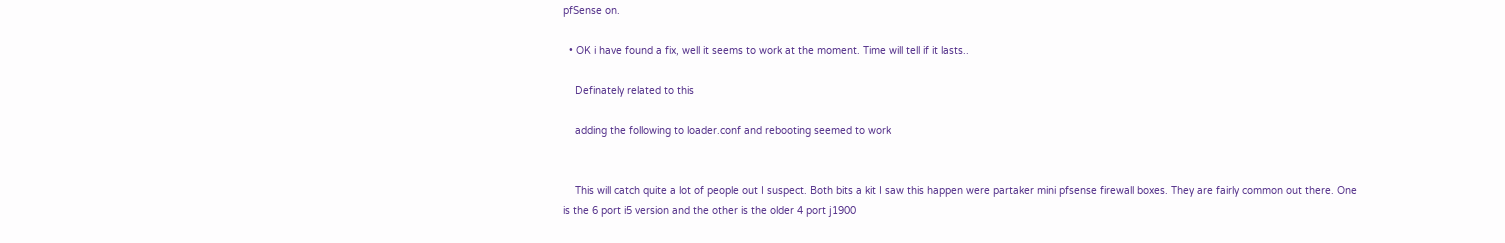pfSense on.

  • OK i have found a fix, well it seems to work at the moment. Time will tell if it lasts..

    Definately related to this

    adding the following to loader.conf and rebooting seemed to work


    This will catch quite a lot of people out I suspect. Both bits a kit I saw this happen were partaker mini pfsense firewall boxes. They are fairly common out there. One is the 6 port i5 version and the other is the older 4 port j1900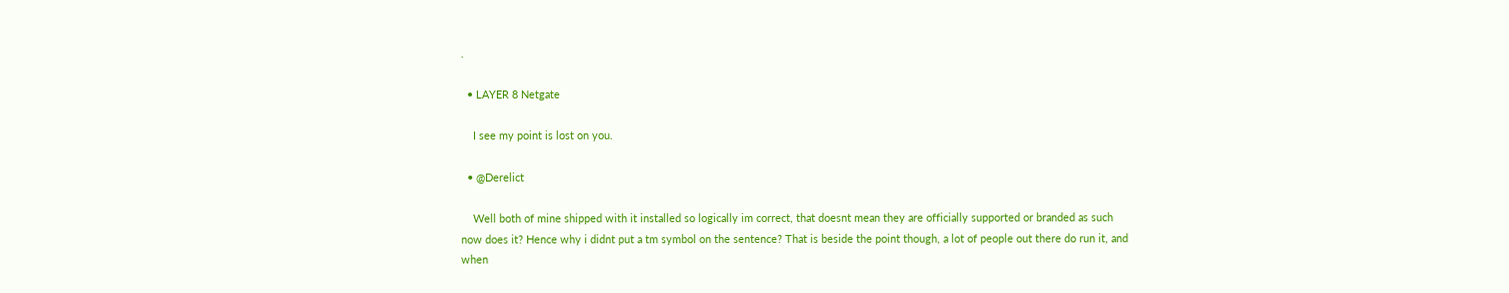.

  • LAYER 8 Netgate

    I see my point is lost on you.

  • @Derelict

    Well both of mine shipped with it installed so logically im correct, that doesnt mean they are officially supported or branded as such now does it? Hence why i didnt put a tm symbol on the sentence? That is beside the point though, a lot of people out there do run it, and when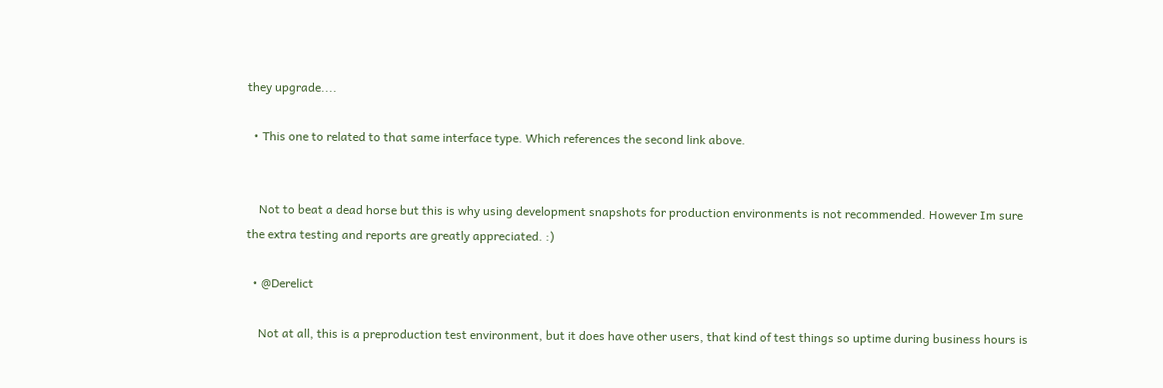they upgrade....

  • This one to related to that same interface type. Which references the second link above.


    Not to beat a dead horse but this is why using development snapshots for production environments is not recommended. However Im sure the extra testing and reports are greatly appreciated. :)

  • @Derelict

    Not at all, this is a preproduction test environment, but it does have other users, that kind of test things so uptime during business hours is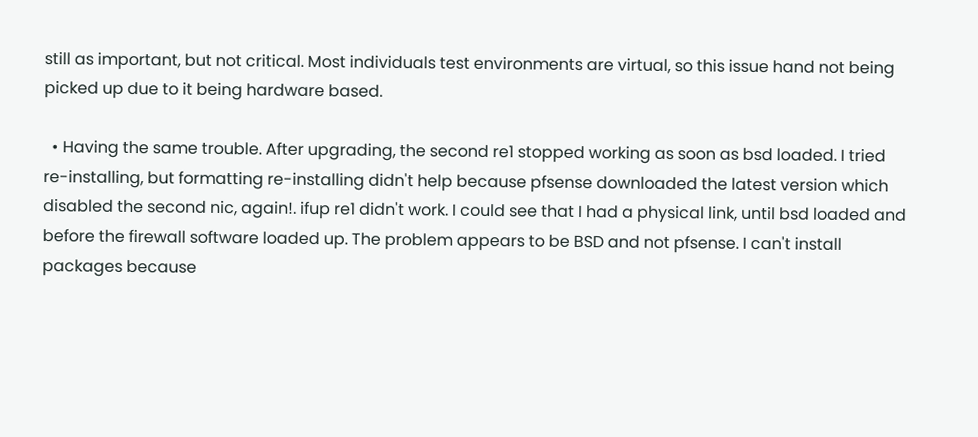still as important, but not critical. Most individuals test environments are virtual, so this issue hand not being picked up due to it being hardware based.

  • Having the same trouble. After upgrading, the second re1 stopped working as soon as bsd loaded. I tried re-installing, but formatting re-installing didn't help because pfsense downloaded the latest version which disabled the second nic, again!. ifup re1 didn't work. I could see that I had a physical link, until bsd loaded and before the firewall software loaded up. The problem appears to be BSD and not pfsense. I can't install packages because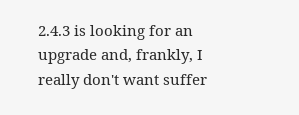2.4.3 is looking for an upgrade and, frankly, I really don't want suffer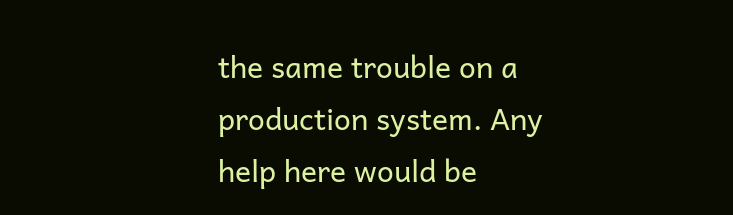the same trouble on a production system. Any help here would be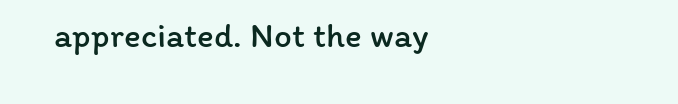appreciated. Not the way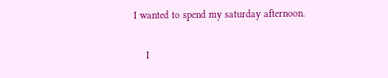I wanted to spend my saturday afternoon.

    I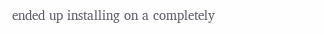ended up installing on a completely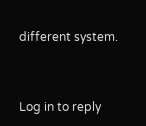different system.


Log in to reply